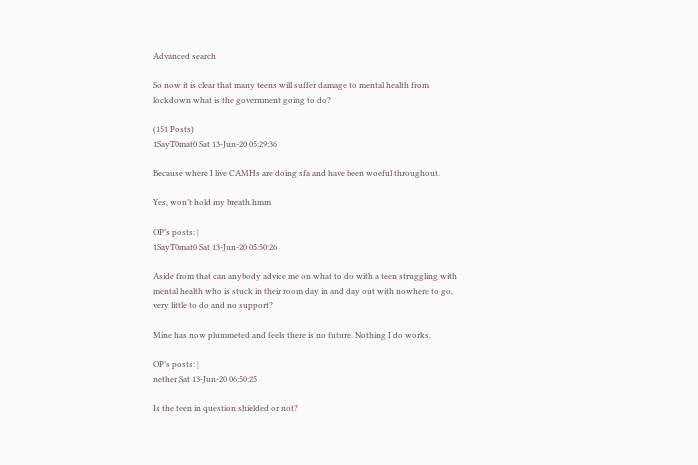Advanced search

So now it is clear that many teens will suffer damage to mental health from lockdown what is the government going to do?

(151 Posts)
1SayT0mat0 Sat 13-Jun-20 05:29:36

Because where I live CAMHs are doing sfa and have been woeful throughout.

Yes, won’t hold my breath.hmm

OP’s posts: |
1SayT0mat0 Sat 13-Jun-20 05:50:26

Aside from that can anybody advice me on what to do with a teen struggling with mental health who is stuck in their room day in and day out with nowhere to go, very little to do and no support?

Mine has now plummeted and feels there is no future. Nothing I do works.

OP’s posts: |
nether Sat 13-Jun-20 06:50:25

Is the teen in question shielded or not?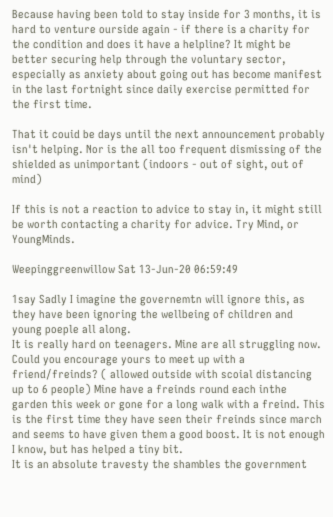Because having been told to stay inside for 3 months, it is hard to venture ourside again - if there is a charity for the condition and does it have a helpline? It might be better securing help through the voluntary sector, especially as anxiety about going out has become manifest in the last fortnight since daily exercise permitted for the first time.

That it couid be days until the next announcement probably isn't helping. Nor is the all too frequent dismissing of the shielded as unimportant (indoors - out of sight, out of mind)

If this is not a reaction to advice to stay in, it might still be worth contacting a charity for advice. Try Mind, or YoungMinds.

Weepinggreenwillow Sat 13-Jun-20 06:59:49

1say Sadly I imagine the governemtn will ignore this, as they have been ignoring the wellbeing of children and young poeple all along.
It is really hard on teenagers. Mine are all struggling now. Could you encourage yours to meet up with a friend/freinds? ( allowed outside with scoial distancing up to 6 people) Mine have a freinds round each inthe garden this week or gone for a long walk with a freind. This is the first time they have seen their freinds since march and seems to have given them a good boost. It is not enough I know, but has helped a tiny bit.
It is an absolute travesty the shambles the government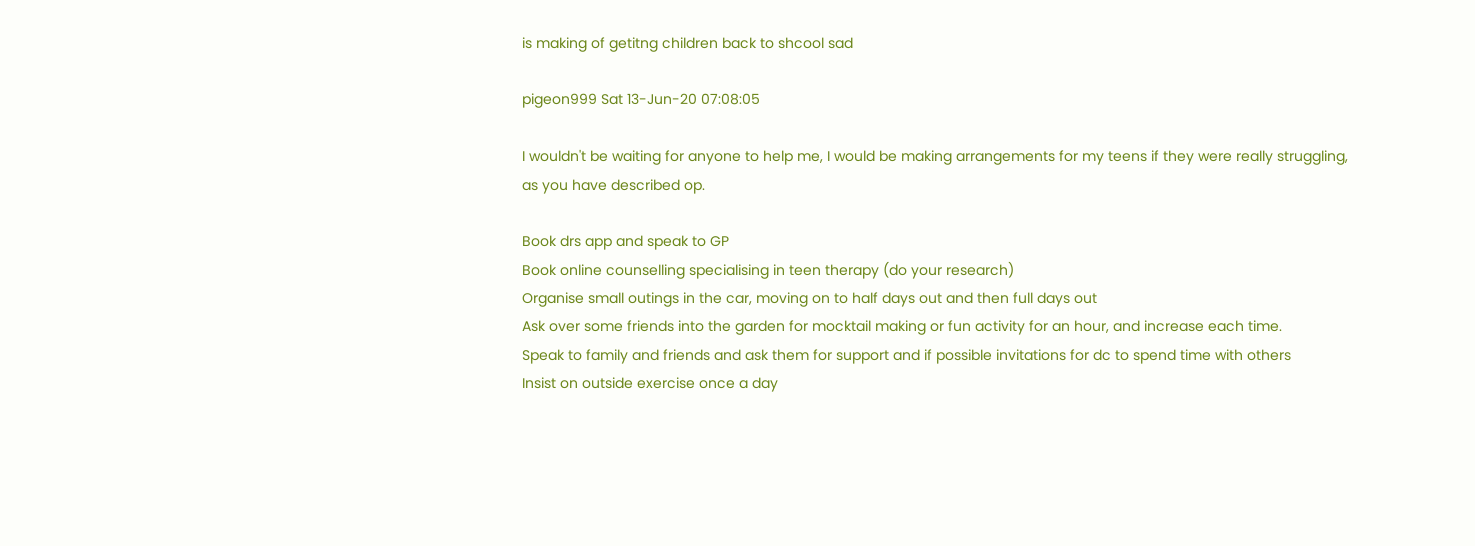is making of getitng children back to shcool sad

pigeon999 Sat 13-Jun-20 07:08:05

I wouldn't be waiting for anyone to help me, I would be making arrangements for my teens if they were really struggling, as you have described op.

Book drs app and speak to GP
Book online counselling specialising in teen therapy (do your research)
Organise small outings in the car, moving on to half days out and then full days out
Ask over some friends into the garden for mocktail making or fun activity for an hour, and increase each time.
Speak to family and friends and ask them for support and if possible invitations for dc to spend time with others
Insist on outside exercise once a day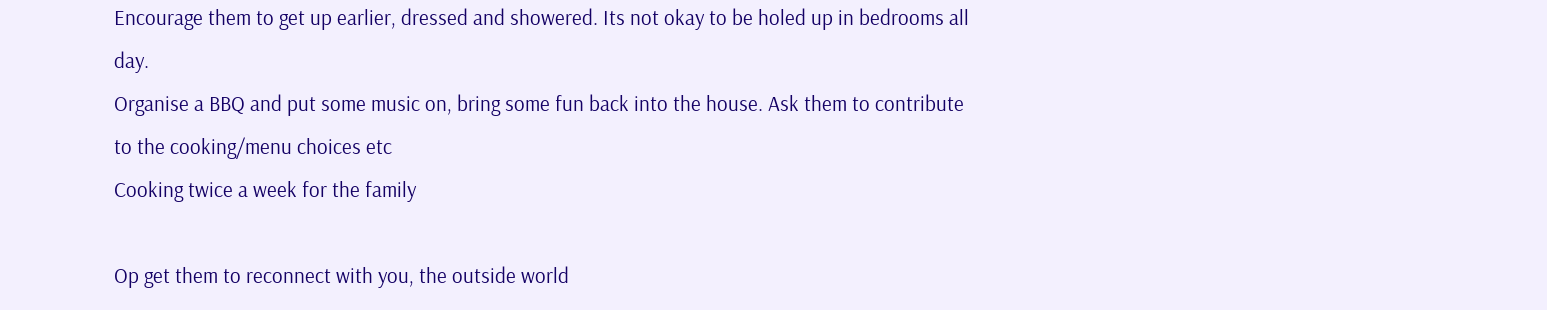Encourage them to get up earlier, dressed and showered. Its not okay to be holed up in bedrooms all day.
Organise a BBQ and put some music on, bring some fun back into the house. Ask them to contribute to the cooking/menu choices etc
Cooking twice a week for the family

Op get them to reconnect with you, the outside world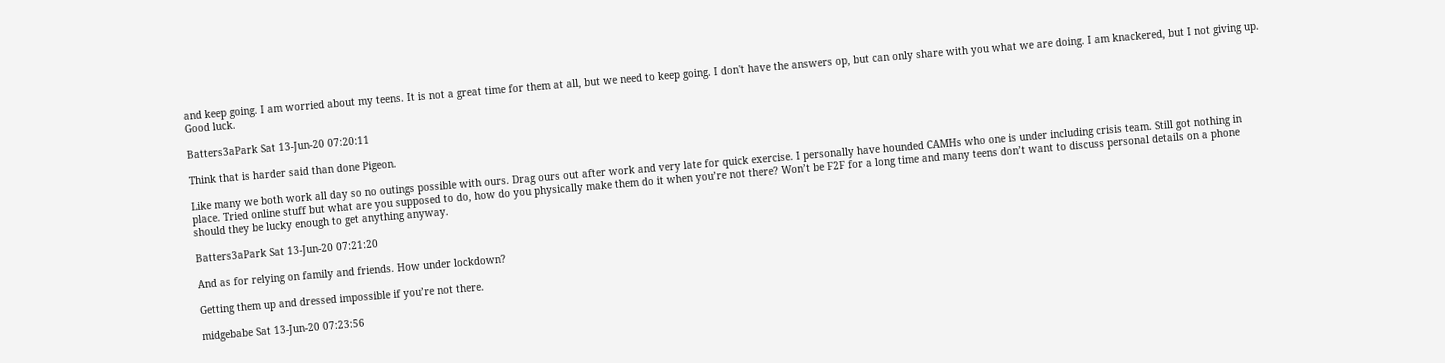and keep going. I am worried about my teens. It is not a great time for them at all, but we need to keep going. I don't have the answers op, but can only share with you what we are doing. I am knackered, but I not giving up. Good luck.

Batters3aPark Sat 13-Jun-20 07:20:11

Think that is harder said than done Pigeon.

Like many we both work all day so no outings possible with ours. Drag ours out after work and very late for quick exercise. I personally have hounded CAMHs who one is under including crisis team. Still got nothing in place. Tried online stuff but what are you supposed to do, how do you physically make them do it when you’re not there? Won’t be F2F for a long time and many teens don’t want to discuss personal details on a phone should they be lucky enough to get anything anyway.

Batters3aPark Sat 13-Jun-20 07:21:20

And as for relying on family and friends. How under lockdown?

Getting them up and dressed impossible if you’re not there.

midgebabe Sat 13-Jun-20 07:23:56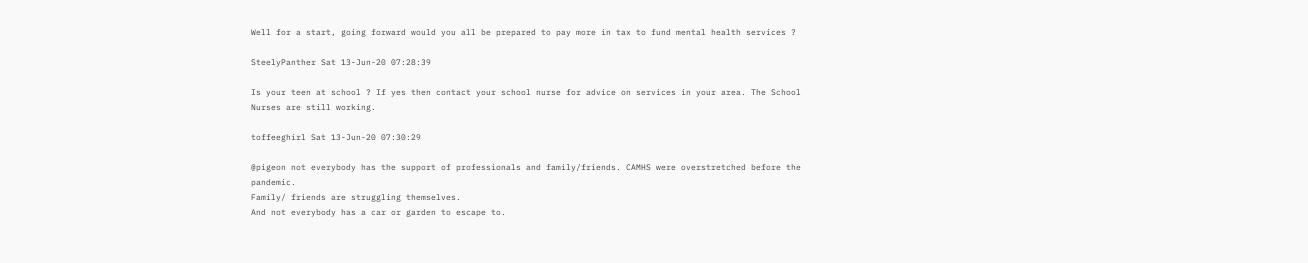Well for a start, going forward would you all be prepared to pay more in tax to fund mental health services ?

SteelyPanther Sat 13-Jun-20 07:28:39

Is your teen at school ? If yes then contact your school nurse for advice on services in your area. The School Nurses are still working.

toffeeghirl Sat 13-Jun-20 07:30:29

@pigeon not everybody has the support of professionals and family/friends. CAMHS were overstretched before the pandemic.
Family/ friends are struggling themselves.
And not everybody has a car or garden to escape to.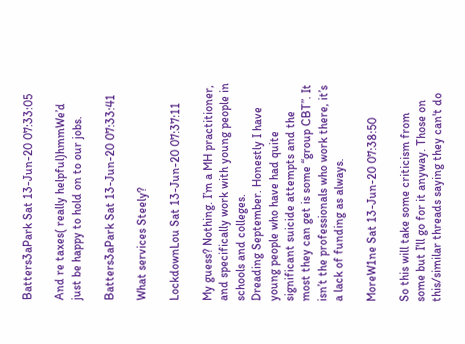Batters3aPark Sat 13-Jun-20 07:33:05

And re taxes( really helpful)hmmWe’d just be happy to hold on to our jobs.

Batters3aPark Sat 13-Jun-20 07:33:41

What services Steely?

LockdownLou Sat 13-Jun-20 07:37:11

My guess? Nothing. I’m a MH practitioner, and specifically work with young people in schools and colleges.
Dreading September. Honestly I have young people who have had quite significant suicide attempts and the most they can get is some “group CBT”. It isn’t the professionals who work there, it’s a lack of funding as always.

MoreW1ne Sat 13-Jun-20 07:38:50

So this will take some criticism from some but I'll go for it anyway. Those on this/similar threads saying they can't do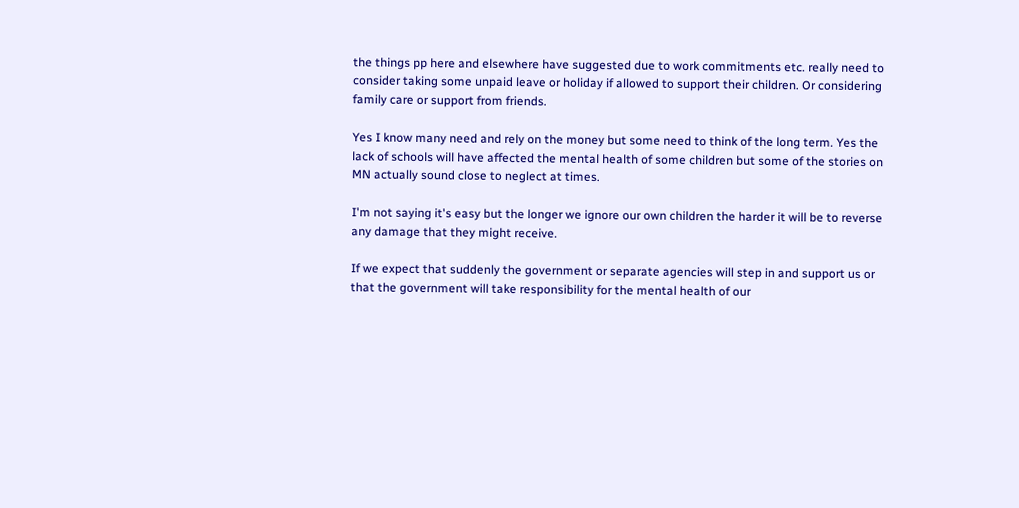the things pp here and elsewhere have suggested due to work commitments etc. really need to consider taking some unpaid leave or holiday if allowed to support their children. Or considering family care or support from friends.

Yes I know many need and rely on the money but some need to think of the long term. Yes the lack of schools will have affected the mental health of some children but some of the stories on MN actually sound close to neglect at times.

I'm not saying it's easy but the longer we ignore our own children the harder it will be to reverse any damage that they might receive.

If we expect that suddenly the government or separate agencies will step in and support us or that the government will take responsibility for the mental health of our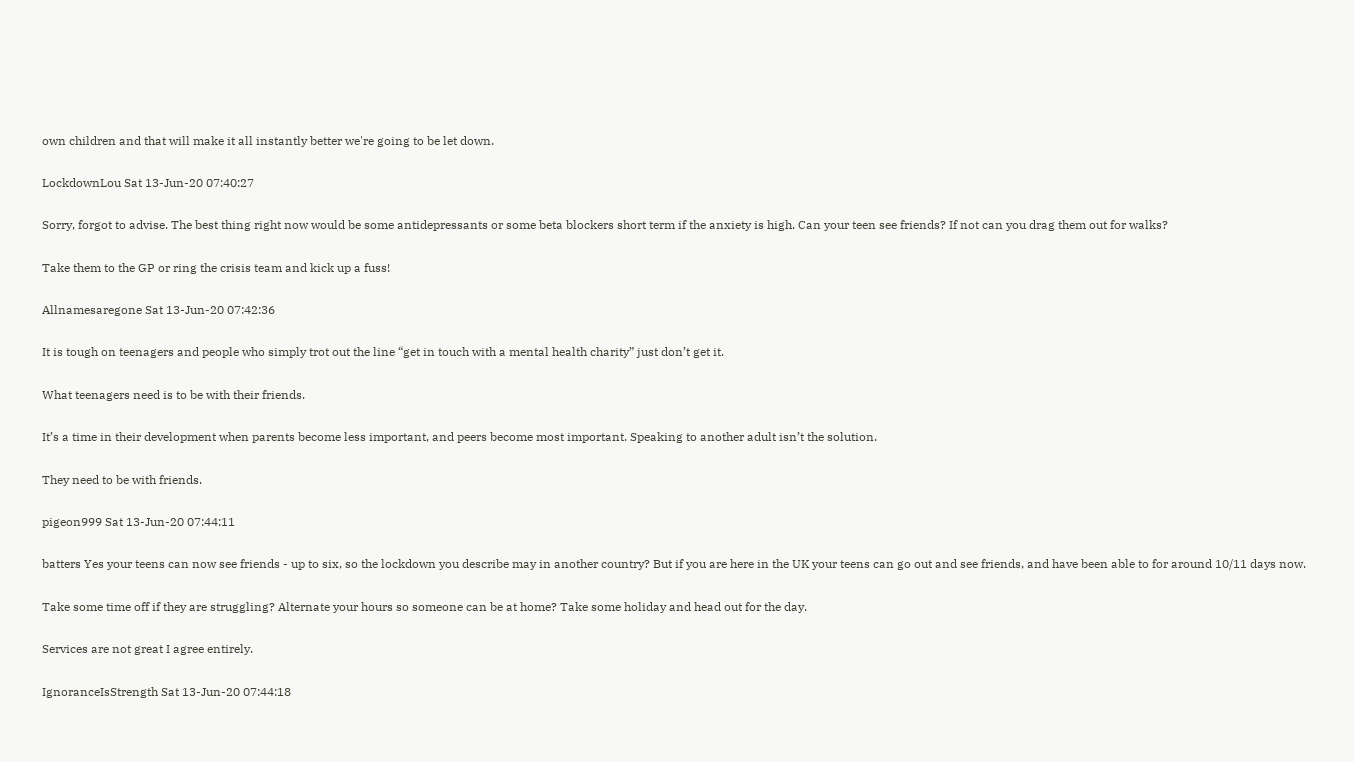own children and that will make it all instantly better we're going to be let down.

LockdownLou Sat 13-Jun-20 07:40:27

Sorry, forgot to advise. The best thing right now would be some antidepressants or some beta blockers short term if the anxiety is high. Can your teen see friends? If not can you drag them out for walks?

Take them to the GP or ring the crisis team and kick up a fuss!

Allnamesaregone Sat 13-Jun-20 07:42:36

It is tough on teenagers and people who simply trot out the line “get in touch with a mental health charity” just don’t get it.

What teenagers need is to be with their friends.

It’s a time in their development when parents become less important, and peers become most important. Speaking to another adult isn’t the solution.

They need to be with friends.

pigeon999 Sat 13-Jun-20 07:44:11

batters Yes your teens can now see friends - up to six, so the lockdown you describe may in another country? But if you are here in the UK your teens can go out and see friends, and have been able to for around 10/11 days now.

Take some time off if they are struggling? Alternate your hours so someone can be at home? Take some holiday and head out for the day.

Services are not great I agree entirely.

IgnoranceIsStrength Sat 13-Jun-20 07:44:18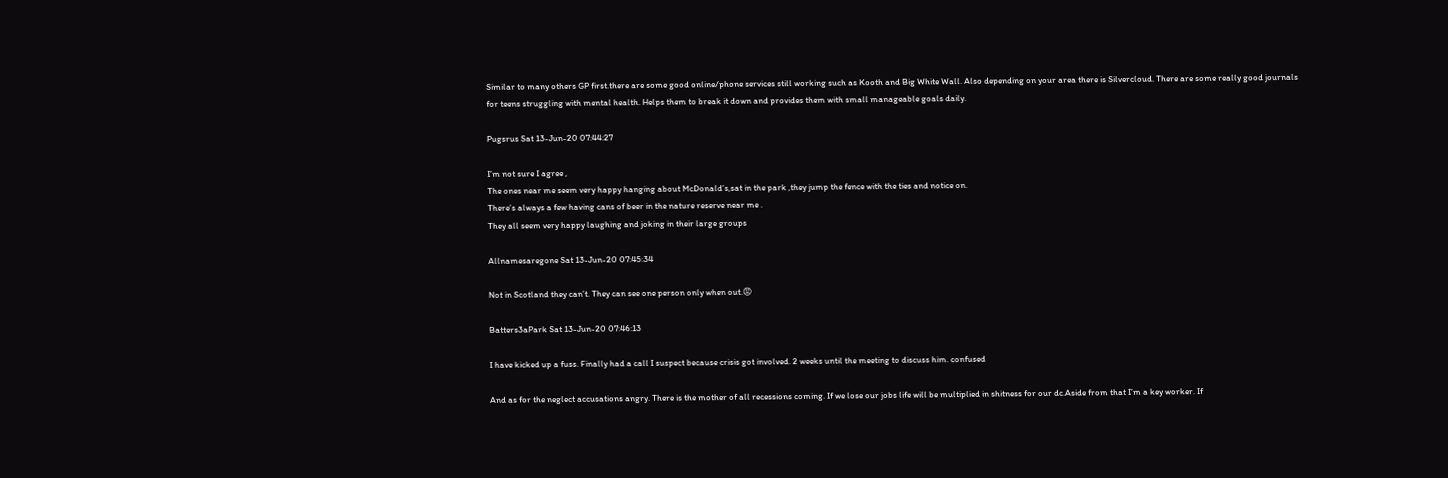Similar to many others GP first.there are some good online/phone services still working such as Kooth and Big White Wall. Also depending on your area there is Silvercloud. There are some really good journals for teens struggling with mental health. Helps them to break it down and provides them with small manageable goals daily.

Pugsrus Sat 13-Jun-20 07:44:27

I’m not sure I agree ,
The ones near me seem very happy hanging about McDonald’s,sat in the park ,they jump the fence with the ties and notice on.
There’s always a few having cans of beer in the nature reserve near me .
They all seem very happy laughing and joking in their large groups

Allnamesaregone Sat 13-Jun-20 07:45:34

Not in Scotland they can’t. They can see one person only when out.😡

Batters3aPark Sat 13-Jun-20 07:46:13

I have kicked up a fuss. Finally had a call I suspect because crisis got involved. 2 weeks until the meeting to discuss him. confused

And as for the neglect accusations angry. There is the mother of all recessions coming. If we lose our jobs life will be multiplied in shitness for our dc.Aside from that I’m a key worker. If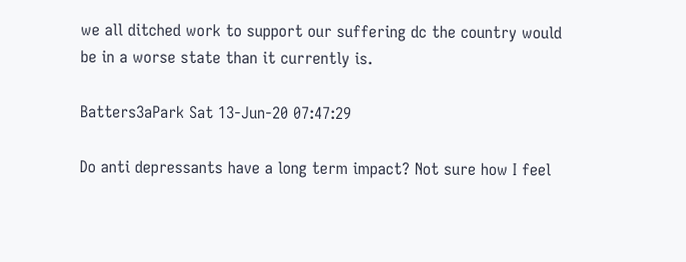we all ditched work to support our suffering dc the country would be in a worse state than it currently is.

Batters3aPark Sat 13-Jun-20 07:47:29

Do anti depressants have a long term impact? Not sure how I feel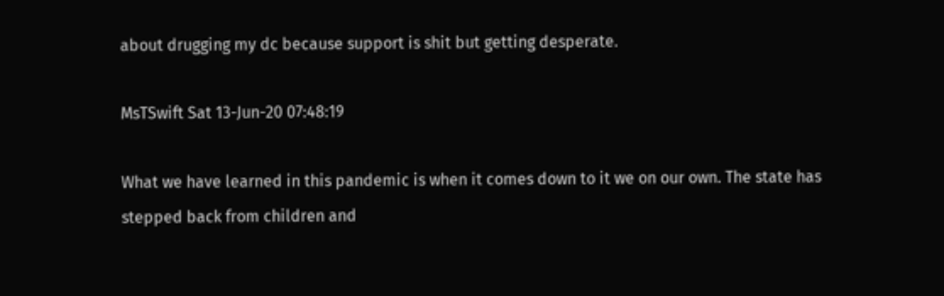about drugging my dc because support is shit but getting desperate.

MsTSwift Sat 13-Jun-20 07:48:19

What we have learned in this pandemic is when it comes down to it we on our own. The state has stepped back from children and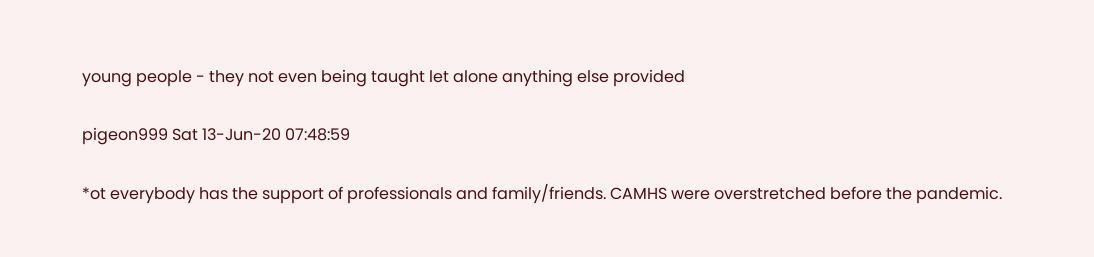young people - they not even being taught let alone anything else provided

pigeon999 Sat 13-Jun-20 07:48:59

*ot everybody has the support of professionals and family/friends. CAMHS were overstretched before the pandemic.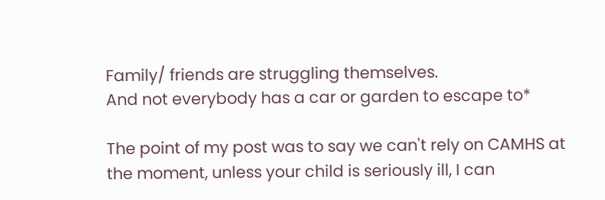Family/ friends are struggling themselves.
And not everybody has a car or garden to escape to*

The point of my post was to say we can't rely on CAMHS at the moment, unless your child is seriously ill, I can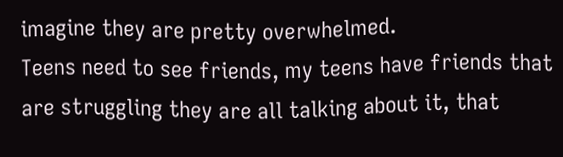imagine they are pretty overwhelmed.
Teens need to see friends, my teens have friends that are struggling they are all talking about it, that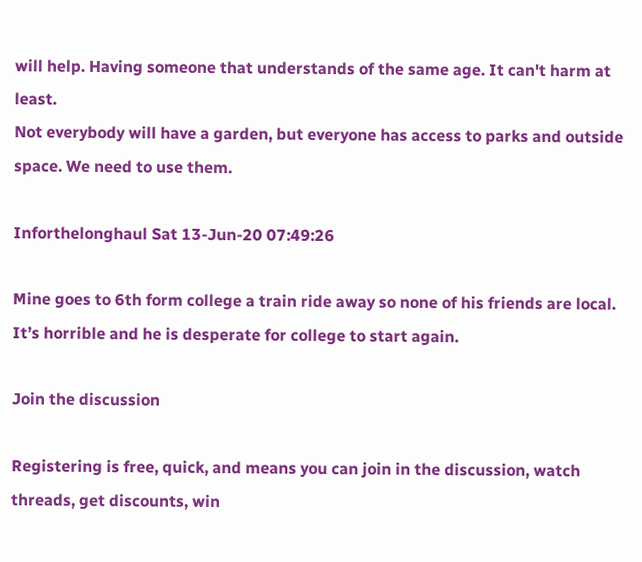will help. Having someone that understands of the same age. It can't harm at least.
Not everybody will have a garden, but everyone has access to parks and outside space. We need to use them.

Inforthelonghaul Sat 13-Jun-20 07:49:26

Mine goes to 6th form college a train ride away so none of his friends are local. It’s horrible and he is desperate for college to start again.

Join the discussion

Registering is free, quick, and means you can join in the discussion, watch threads, get discounts, win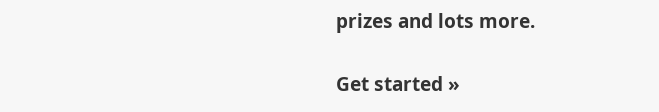prizes and lots more.

Get started »